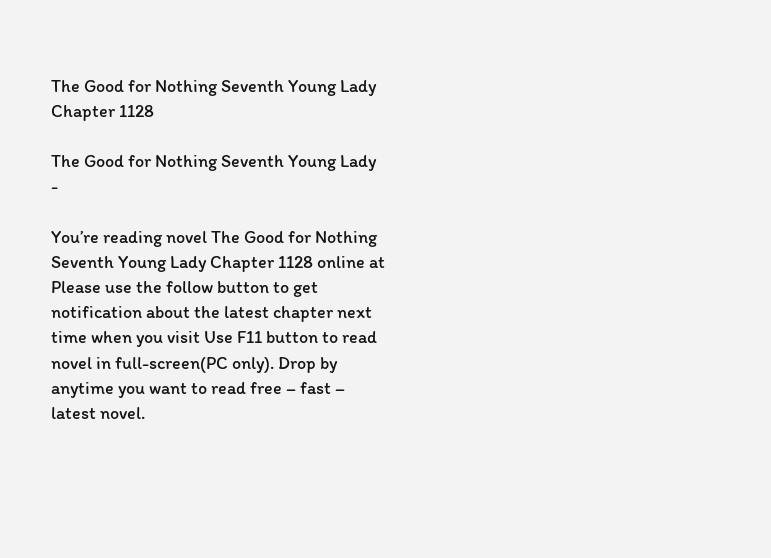The Good for Nothing Seventh Young Lady Chapter 1128

The Good for Nothing Seventh Young Lady -

You’re reading novel The Good for Nothing Seventh Young Lady Chapter 1128 online at Please use the follow button to get notification about the latest chapter next time when you visit Use F11 button to read novel in full-screen(PC only). Drop by anytime you want to read free – fast – latest novel.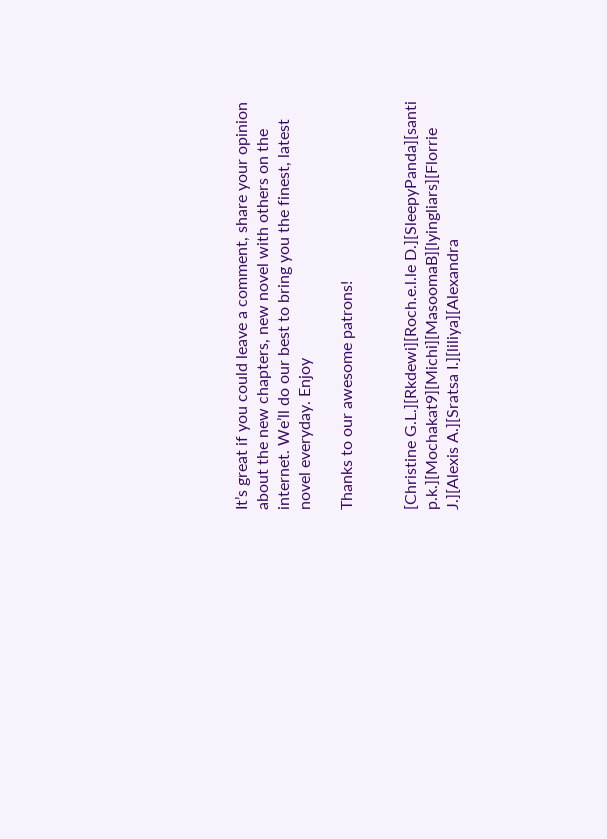It’s great if you could leave a comment, share your opinion about the new chapters, new novel with others on the internet. We’ll do our best to bring you the finest, latest novel everyday. Enjoy

Thanks to our awesome patrons!


[Christine G.L.][Rkdewi][Roch.e.l.le D.][SleepyPanda][santi p.k.][Mochakat9][Michi][MasoomaB][lyingliars][Florrie J.][Alexis A.][Sratsa I.][liliya][Alexandra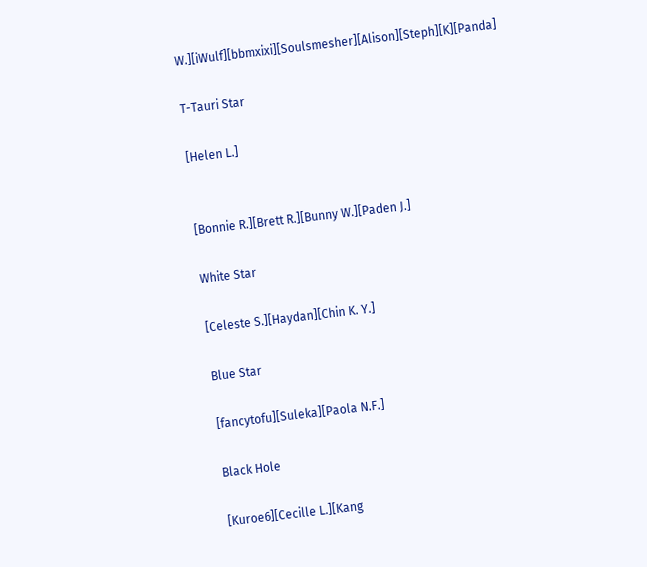W.][iWulf][bbmxixi][Soulsmesher][Alison][Steph][K][Panda]

T-Tauri Star

[Helen L.]


[Bonnie R.][Brett R.][Bunny W.][Paden J.]

White Star

[Celeste S.][Haydan][Chin K. Y.]

Blue Star

[fancytofu][Suleka][Paola N.F.]

Black Hole

[Kuroe6][Cecille L.][Kang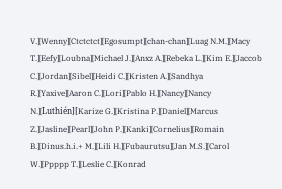V.][Wenny][Ctctctct][Egosumpt][chan-chan][Luag N.M.][Macy T.][Eefy][Loubna][Michael J.][Anxz A.][Rebeka L.][Kim E.][Jaccob C.][Jordan][Sibel][Heidi C.][Kristen A.][Sandhya R.][Yaxive][Aaron C.][Lori][Pablo H.][Nancy][Nancy N.][Luthién][Karize G.][Kristina P.][Daniel][Marcus Z.][Jasline][Pearl][John P.][Kanki][Cornelius][Romain B.][Dinus.h.i.+ M.][Lili H.][Fubaurutsu][Jan M.S.][Carol W.][Ppppp T.][Leslie C.][Konrad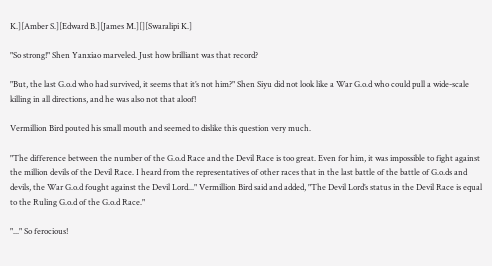K.][Amber S.][Edward B.][James M.][][Swaralipi K.]

"So strong!" Shen Yanxiao marveled. Just how brilliant was that record?

"But, the last G.o.d who had survived, it seems that it’s not him?" Shen Siyu did not look like a War G.o.d who could pull a wide-scale killing in all directions, and he was also not that aloof!

Vermillion Bird pouted his small mouth and seemed to dislike this question very much.

"The difference between the number of the G.o.d Race and the Devil Race is too great. Even for him, it was impossible to fight against the million devils of the Devil Race. I heard from the representatives of other races that in the last battle of the battle of G.o.ds and devils, the War G.o.d fought against the Devil Lord..." Vermillion Bird said and added, "The Devil Lord’s status in the Devil Race is equal to the Ruling G.o.d of the G.o.d Race."

"..." So ferocious!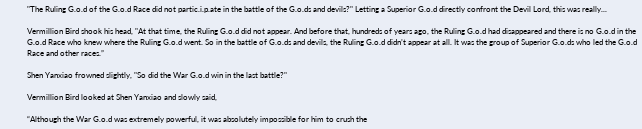"The Ruling G.o.d of the G.o.d Race did not partic.i.p.ate in the battle of the G.o.ds and devils?" Letting a Superior G.o.d directly confront the Devil Lord, this was really...

Vermillion Bird shook his head, "At that time, the Ruling G.o.d did not appear. And before that, hundreds of years ago, the Ruling G.o.d had disappeared and there is no G.o.d in the G.o.d Race who knew where the Ruling G.o.d went. So in the battle of G.o.ds and devils, the Ruling G.o.d didn’t appear at all. It was the group of Superior G.o.ds who led the G.o.d Race and other races.”

Shen Yanxiao frowned slightly, "So did the War G.o.d win in the last battle?"

Vermillion Bird looked at Shen Yanxiao and slowly said,

“Although the War G.o.d was extremely powerful, it was absolutely impossible for him to crush the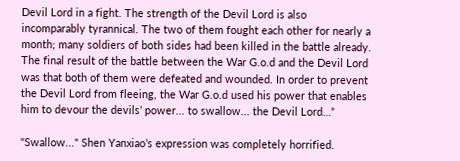Devil Lord in a fight. The strength of the Devil Lord is also incomparably tyrannical. The two of them fought each other for nearly a month; many soldiers of both sides had been killed in the battle already. The final result of the battle between the War G.o.d and the Devil Lord was that both of them were defeated and wounded. In order to prevent the Devil Lord from fleeing, the War G.o.d used his power that enables him to devour the devils’ power... to swallow... the Devil Lord…”

"Swallow..." Shen Yanxiao’s expression was completely horrified.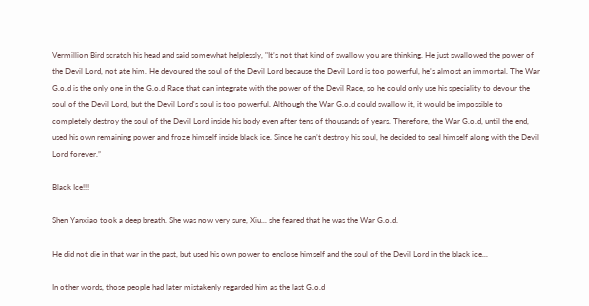Vermillion Bird scratch his head and said somewhat helplessly, "It’s not that kind of swallow you are thinking. He just swallowed the power of the Devil Lord, not ate him. He devoured the soul of the Devil Lord because the Devil Lord is too powerful, he’s almost an immortal. The War G.o.d is the only one in the G.o.d Race that can integrate with the power of the Devil Race, so he could only use his speciality to devour the soul of the Devil Lord, but the Devil Lord's soul is too powerful. Although the War G.o.d could swallow it, it would be impossible to completely destroy the soul of the Devil Lord inside his body even after tens of thousands of years. Therefore, the War G.o.d, until the end, used his own remaining power and froze himself inside black ice. Since he can’t destroy his soul, he decided to seal himself along with the Devil Lord forever.”

Black Ice!!!

Shen Yanxiao took a deep breath. She was now very sure, Xiu... she feared that he was the War G.o.d.

He did not die in that war in the past, but used his own power to enclose himself and the soul of the Devil Lord in the black ice...

In other words, those people had later mistakenly regarded him as the last G.o.d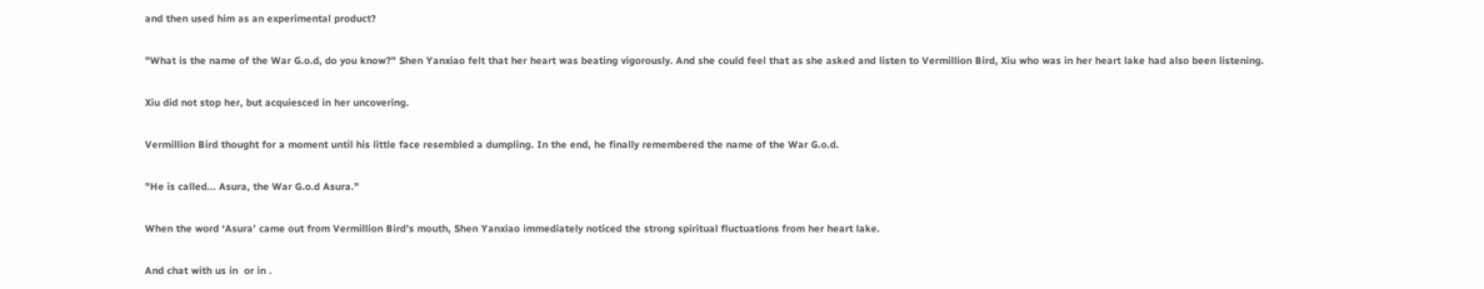and then used him as an experimental product?

"What is the name of the War G.o.d, do you know?" Shen Yanxiao felt that her heart was beating vigorously. And she could feel that as she asked and listen to Vermillion Bird, Xiu who was in her heart lake had also been listening.

Xiu did not stop her, but acquiesced in her uncovering.

Vermillion Bird thought for a moment until his little face resembled a dumpling. In the end, he finally remembered the name of the War G.o.d.

"He is called... Asura, the War G.o.d Asura."

When the word ‘Asura’ came out from Vermillion Bird’s mouth, Shen Yanxiao immediately noticed the strong spiritual fluctuations from her heart lake.

And chat with us in  or in .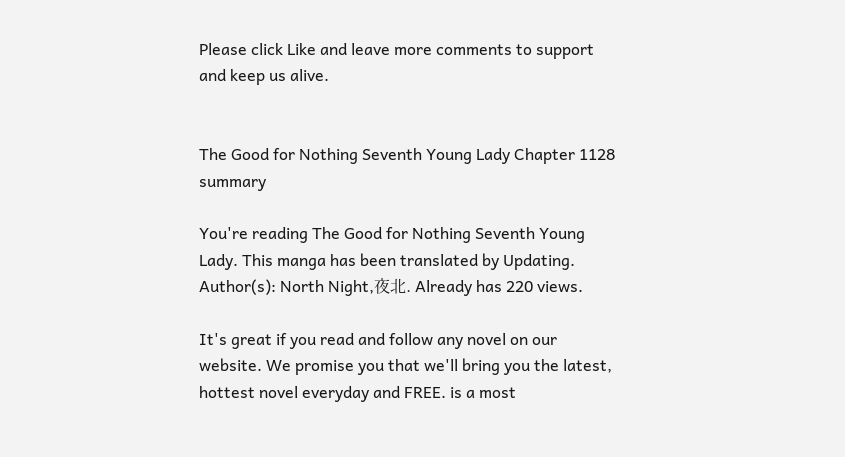Please click Like and leave more comments to support and keep us alive.


The Good for Nothing Seventh Young Lady Chapter 1128 summary

You're reading The Good for Nothing Seventh Young Lady. This manga has been translated by Updating. Author(s): North Night,夜北. Already has 220 views.

It's great if you read and follow any novel on our website. We promise you that we'll bring you the latest, hottest novel everyday and FREE. is a most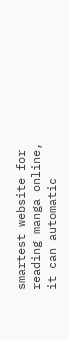smartest website for reading manga online, it can automatic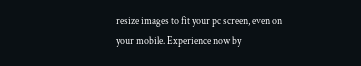resize images to fit your pc screen, even on your mobile. Experience now by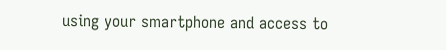using your smartphone and access to